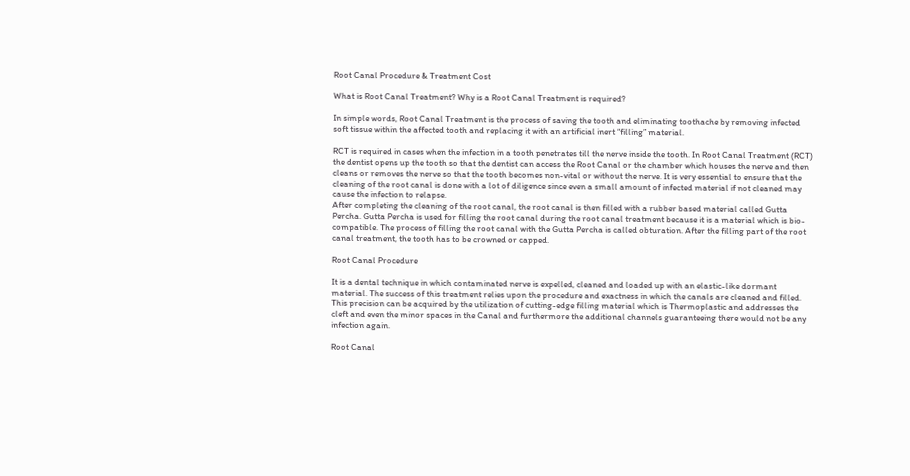Root Canal Procedure & Treatment Cost

What is Root Canal Treatment? Why is a Root Canal Treatment is required?

In simple words, Root Canal Treatment is the process of saving the tooth and eliminating toothache by removing infected soft tissue within the affected tooth and replacing it with an artificial inert “filling” material.

RCT is required in cases when the infection in a tooth penetrates till the nerve inside the tooth. In Root Canal Treatment (RCT) the dentist opens up the tooth so that the dentist can access the Root Canal or the chamber which houses the nerve and then cleans or removes the nerve so that the tooth becomes non-vital or without the nerve. It is very essential to ensure that the cleaning of the root canal is done with a lot of diligence since even a small amount of infected material if not cleaned may cause the infection to relapse.
After completing the cleaning of the root canal, the root canal is then filled with a rubber based material called Gutta Percha. Gutta Percha is used for filling the root canal during the root canal treatment because it is a material which is bio-compatible. The process of filling the root canal with the Gutta Percha is called obturation. After the filling part of the root canal treatment, the tooth has to be crowned or capped.

Root Canal Procedure

It is a dental technique in which contaminated nerve is expelled, cleaned and loaded up with an elastic-like dormant material. The success of this treatment relies upon the procedure and exactness in which the canals are cleaned and filled.
This precision can be acquired by the utilization of cutting-edge filling material which is Thermoplastic and addresses the cleft and even the minor spaces in the Canal and furthermore the additional channels guaranteeing there would not be any infection again.

Root Canal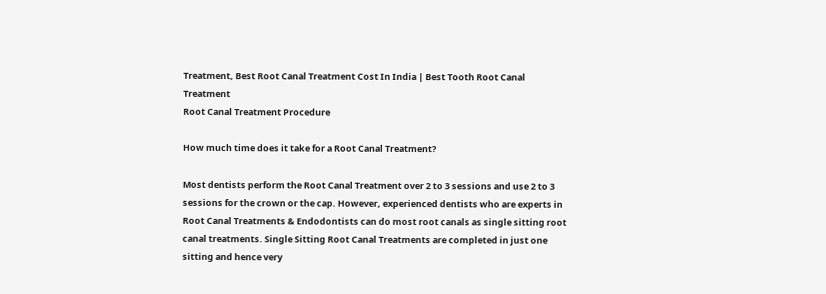Treatment, Best Root Canal Treatment Cost In India | Best Tooth Root Canal Treatment
Root Canal Treatment Procedure

How much time does it take for a Root Canal Treatment?

Most dentists perform the Root Canal Treatment over 2 to 3 sessions and use 2 to 3 sessions for the crown or the cap. However, experienced dentists who are experts in Root Canal Treatments & Endodontists can do most root canals as single sitting root canal treatments. Single Sitting Root Canal Treatments are completed in just one sitting and hence very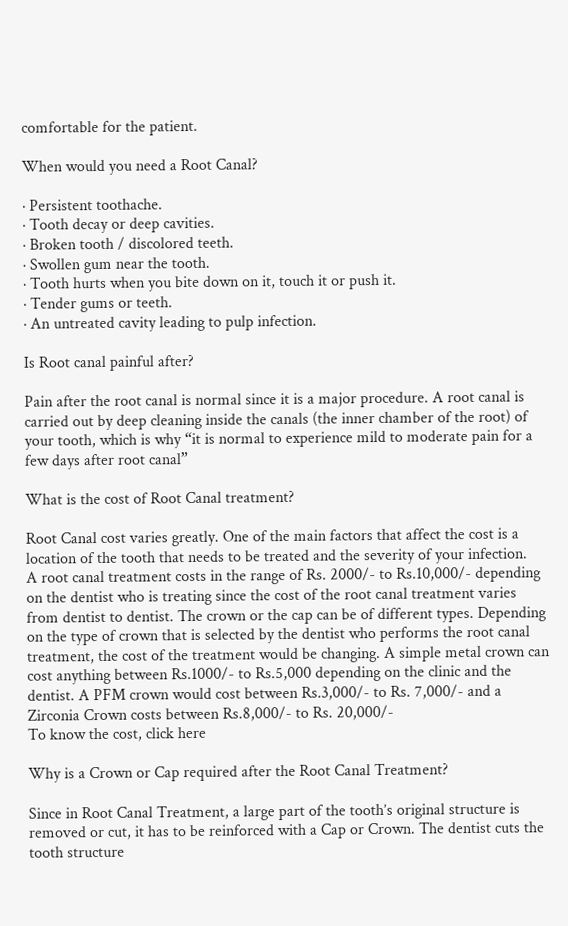comfortable for the patient.

When would you need a Root Canal?

· Persistent toothache.
· Tooth decay or deep cavities.
· Broken tooth / discolored teeth.
· Swollen gum near the tooth.
· Tooth hurts when you bite down on it, touch it or push it.
· Tender gums or teeth.
· An untreated cavity leading to pulp infection.

Is Root canal painful after?

Pain after the root canal is normal since it is a major procedure. A root canal is carried out by deep cleaning inside the canals (the inner chamber of the root) of your tooth, which is why “it is normal to experience mild to moderate pain for a few days after root canal”

What is the cost of Root Canal treatment?

Root Canal cost varies greatly. One of the main factors that affect the cost is a location of the tooth that needs to be treated and the severity of your infection.
A root canal treatment costs in the range of Rs. 2000/- to Rs.10,000/- depending on the dentist who is treating since the cost of the root canal treatment varies from dentist to dentist. The crown or the cap can be of different types. Depending on the type of crown that is selected by the dentist who performs the root canal treatment, the cost of the treatment would be changing. A simple metal crown can cost anything between Rs.1000/- to Rs.5,000 depending on the clinic and the dentist. A PFM crown would cost between Rs.3,000/- to Rs. 7,000/- and a Zirconia Crown costs between Rs.8,000/- to Rs. 20,000/-
To know the cost, click here

Why is a Crown or Cap required after the Root Canal Treatment?

Since in Root Canal Treatment, a large part of the tooth’s original structure is removed or cut, it has to be reinforced with a Cap or Crown. The dentist cuts the tooth structure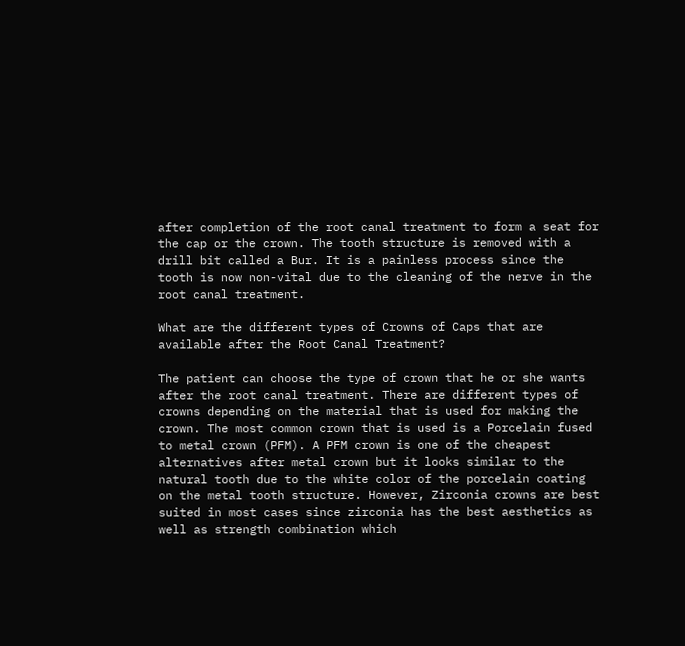after completion of the root canal treatment to form a seat for the cap or the crown. The tooth structure is removed with a drill bit called a Bur. It is a painless process since the tooth is now non-vital due to the cleaning of the nerve in the root canal treatment.

What are the different types of Crowns of Caps that are available after the Root Canal Treatment?

The patient can choose the type of crown that he or she wants after the root canal treatment. There are different types of crowns depending on the material that is used for making the crown. The most common crown that is used is a Porcelain fused to metal crown (PFM). A PFM crown is one of the cheapest alternatives after metal crown but it looks similar to the natural tooth due to the white color of the porcelain coating on the metal tooth structure. However, Zirconia crowns are best suited in most cases since zirconia has the best aesthetics as well as strength combination which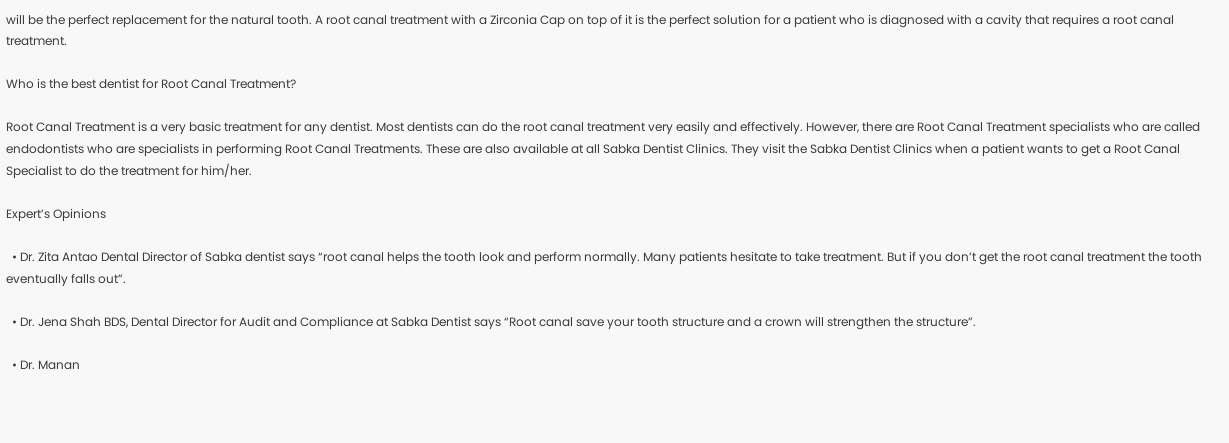will be the perfect replacement for the natural tooth. A root canal treatment with a Zirconia Cap on top of it is the perfect solution for a patient who is diagnosed with a cavity that requires a root canal treatment.

Who is the best dentist for Root Canal Treatment?

Root Canal Treatment is a very basic treatment for any dentist. Most dentists can do the root canal treatment very easily and effectively. However, there are Root Canal Treatment specialists who are called endodontists who are specialists in performing Root Canal Treatments. These are also available at all Sabka Dentist Clinics. They visit the Sabka Dentist Clinics when a patient wants to get a Root Canal Specialist to do the treatment for him/her.

Expert’s Opinions

  • Dr. Zita Antao Dental Director of Sabka dentist says “root canal helps the tooth look and perform normally. Many patients hesitate to take treatment. But if you don’t get the root canal treatment the tooth eventually falls out”.

  • Dr. Jena Shah BDS, Dental Director for Audit and Compliance at Sabka Dentist says “Root canal save your tooth structure and a crown will strengthen the structure”.

  • Dr. Manan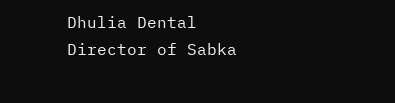Dhulia Dental Director of Sabka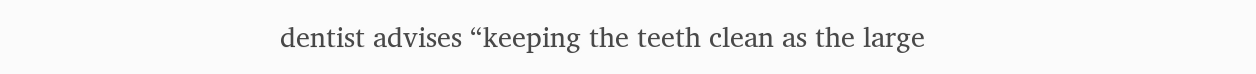dentist advises “keeping the teeth clean as the large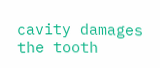cavity damages the tooth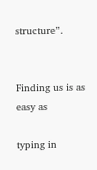structure”.


Finding us is as easy as

typing in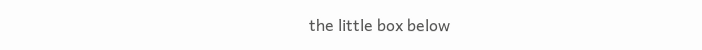the little box below